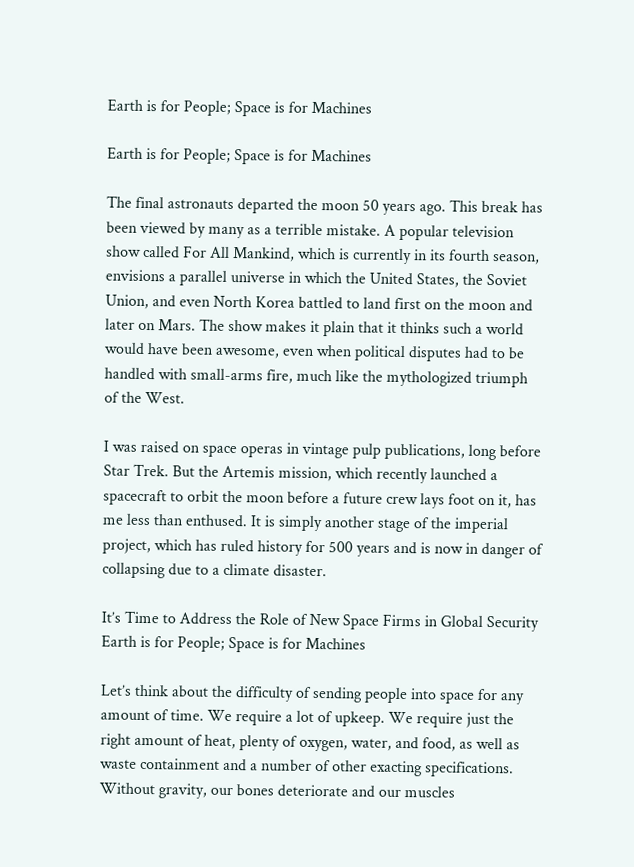Earth is for People; Space is for Machines

Earth is for People; Space is for Machines

The final astronauts departed the moon 50 years ago. This break has been viewed by many as a terrible mistake. A popular television show called For All Mankind, which is currently in its fourth season, envisions a parallel universe in which the United States, the Soviet Union, and even North Korea battled to land first on the moon and later on Mars. The show makes it plain that it thinks such a world would have been awesome, even when political disputes had to be handled with small-arms fire, much like the mythologized triumph of the West.

I was raised on space operas in vintage pulp publications, long before Star Trek. But the Artemis mission, which recently launched a spacecraft to orbit the moon before a future crew lays foot on it, has me less than enthused. It is simply another stage of the imperial project, which has ruled history for 500 years and is now in danger of collapsing due to a climate disaster.

It’s Time to Address the Role of New Space Firms in Global Security
Earth is for People; Space is for Machines

Let’s think about the difficulty of sending people into space for any amount of time. We require a lot of upkeep. We require just the right amount of heat, plenty of oxygen, water, and food, as well as waste containment and a number of other exacting specifications. Without gravity, our bones deteriorate and our muscles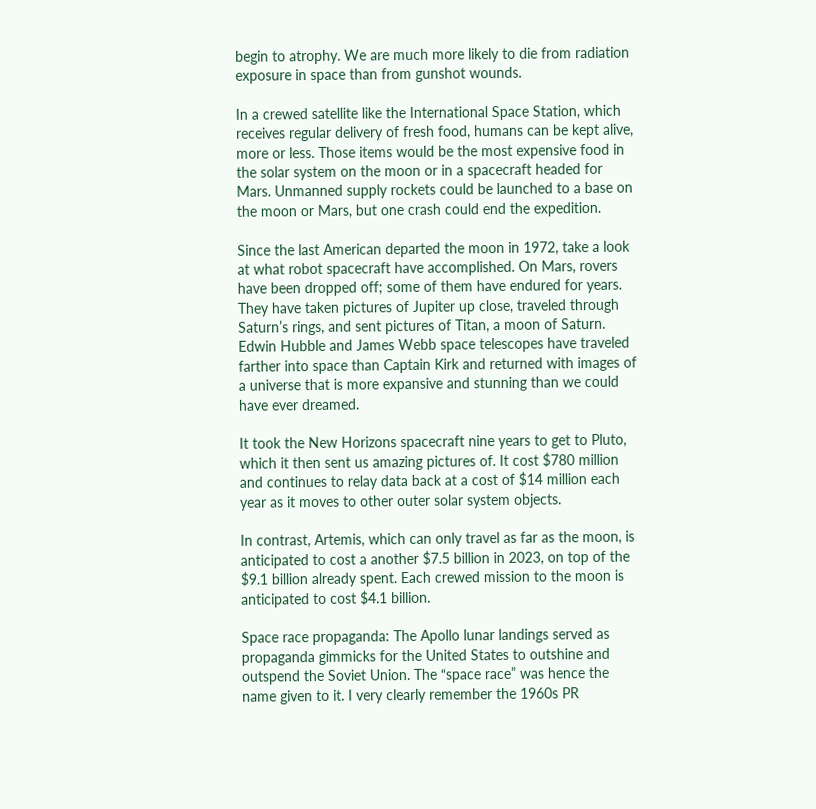begin to atrophy. We are much more likely to die from radiation exposure in space than from gunshot wounds.

In a crewed satellite like the International Space Station, which receives regular delivery of fresh food, humans can be kept alive, more or less. Those items would be the most expensive food in the solar system on the moon or in a spacecraft headed for Mars. Unmanned supply rockets could be launched to a base on the moon or Mars, but one crash could end the expedition.

Since the last American departed the moon in 1972, take a look at what robot spacecraft have accomplished. On Mars, rovers have been dropped off; some of them have endured for years. They have taken pictures of Jupiter up close, traveled through Saturn’s rings, and sent pictures of Titan, a moon of Saturn. Edwin Hubble and James Webb space telescopes have traveled farther into space than Captain Kirk and returned with images of a universe that is more expansive and stunning than we could have ever dreamed.

It took the New Horizons spacecraft nine years to get to Pluto, which it then sent us amazing pictures of. It cost $780 million and continues to relay data back at a cost of $14 million each year as it moves to other outer solar system objects.

In contrast, Artemis, which can only travel as far as the moon, is anticipated to cost a another $7.5 billion in 2023, on top of the $9.1 billion already spent. Each crewed mission to the moon is anticipated to cost $4.1 billion.

Space race propaganda: The Apollo lunar landings served as propaganda gimmicks for the United States to outshine and outspend the Soviet Union. The “space race” was hence the name given to it. I very clearly remember the 1960s PR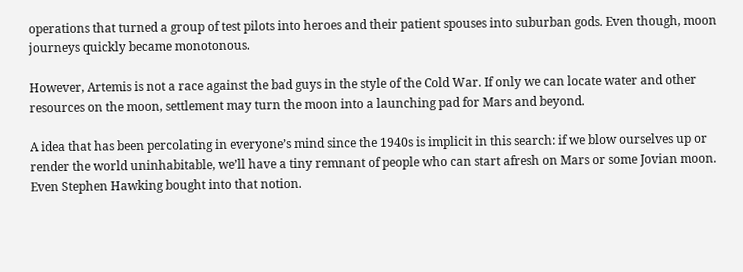operations that turned a group of test pilots into heroes and their patient spouses into suburban gods. Even though, moon journeys quickly became monotonous.

However, Artemis is not a race against the bad guys in the style of the Cold War. If only we can locate water and other resources on the moon, settlement may turn the moon into a launching pad for Mars and beyond.

A idea that has been percolating in everyone’s mind since the 1940s is implicit in this search: if we blow ourselves up or render the world uninhabitable, we’ll have a tiny remnant of people who can start afresh on Mars or some Jovian moon. Even Stephen Hawking bought into that notion.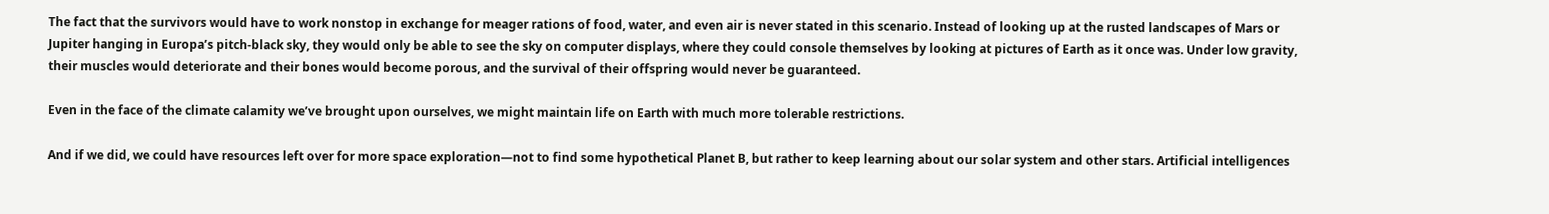The fact that the survivors would have to work nonstop in exchange for meager rations of food, water, and even air is never stated in this scenario. Instead of looking up at the rusted landscapes of Mars or Jupiter hanging in Europa’s pitch-black sky, they would only be able to see the sky on computer displays, where they could console themselves by looking at pictures of Earth as it once was. Under low gravity, their muscles would deteriorate and their bones would become porous, and the survival of their offspring would never be guaranteed.

Even in the face of the climate calamity we’ve brought upon ourselves, we might maintain life on Earth with much more tolerable restrictions.

And if we did, we could have resources left over for more space exploration—not to find some hypothetical Planet B, but rather to keep learning about our solar system and other stars. Artificial intelligences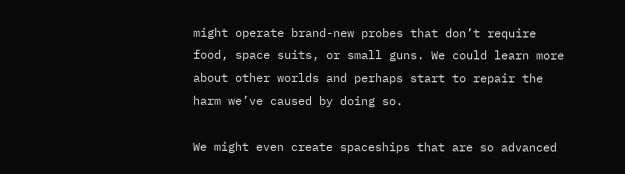might operate brand-new probes that don’t require food, space suits, or small guns. We could learn more about other worlds and perhaps start to repair the harm we’ve caused by doing so.

We might even create spaceships that are so advanced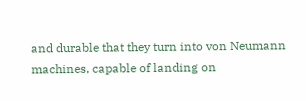and durable that they turn into von Neumann machines, capable of landing on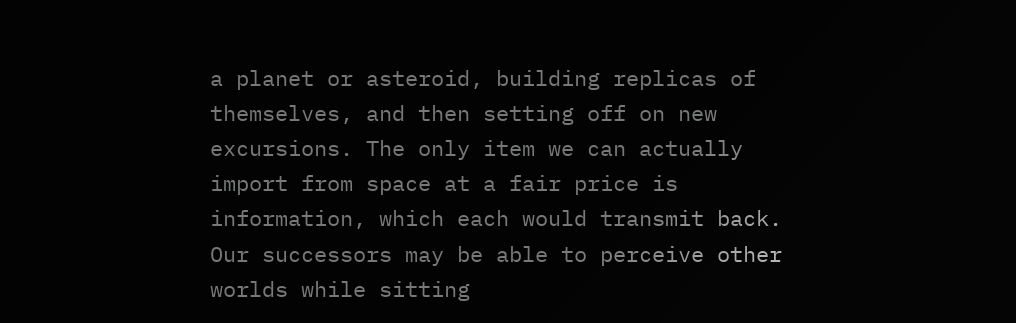a planet or asteroid, building replicas of themselves, and then setting off on new excursions. The only item we can actually import from space at a fair price is information, which each would transmit back. Our successors may be able to perceive other worlds while sitting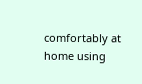comfortably at home using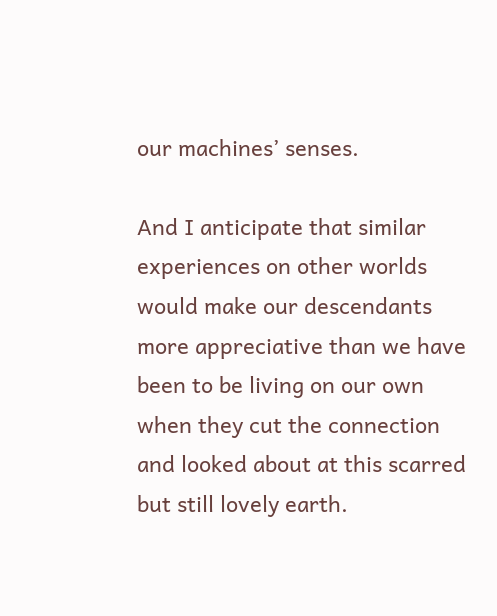our machines’ senses.

And I anticipate that similar experiences on other worlds would make our descendants more appreciative than we have been to be living on our own when they cut the connection and looked about at this scarred but still lovely earth.